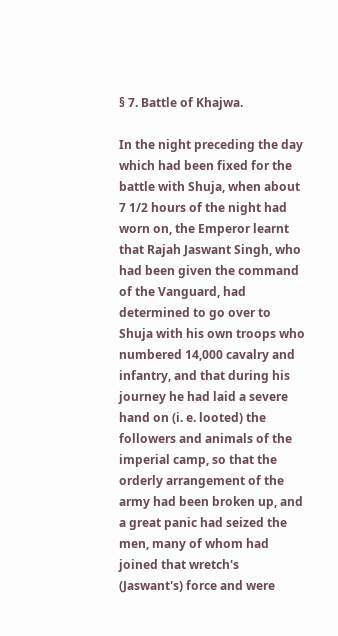§ 7. Battle of Khajwa.

In the night preceding the day which had been fixed for the battle with Shuja, when about 7 1/2 hours of the night had worn on, the Emperor learnt that Rajah Jaswant Singh, who had been given the command of the Vanguard, had determined to go over to Shuja with his own troops who numbered 14,000 cavalry and infantry, and that during his journey he had laid a severe hand on (i. e. looted) the followers and animals of the imperial camp, so that the orderly arrangement of the army had been broken up, and a great panic had seized the men, many of whom had joined that wretch's (Jaswant's) force and were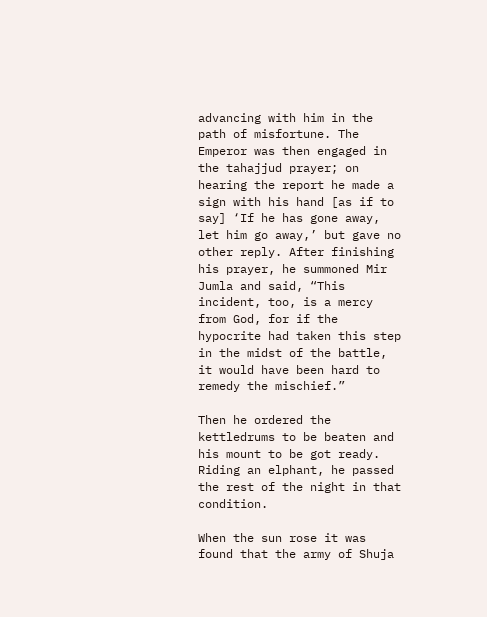advancing with him in the path of misfortune. The Emperor was then engaged in the tahajjud prayer; on hearing the report he made a sign with his hand [as if to say] ‘If he has gone away, let him go away,’ but gave no other reply. After finishing his prayer, he summoned Mir Jumla and said, “This incident, too, is a mercy from God, for if the hypocrite had taken this step in the midst of the battle, it would have been hard to remedy the mischief.”

Then he ordered the kettledrums to be beaten and his mount to be got ready. Riding an elphant, he passed the rest of the night in that condition.

When the sun rose it was found that the army of Shuja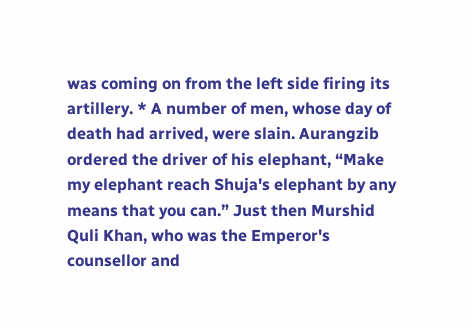was coming on from the left side firing its artillery. * A number of men, whose day of death had arrived, were slain. Aurangzib ordered the driver of his elephant, “Make my elephant reach Shuja's elephant by any means that you can.” Just then Murshid Quli Khan, who was the Emperor's counsellor and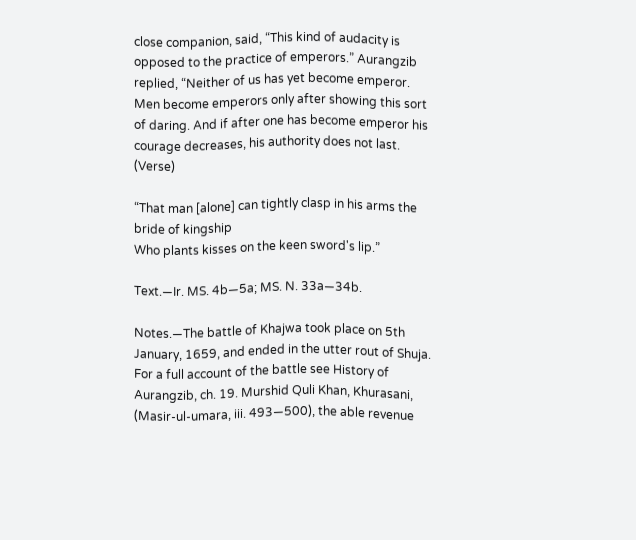close companion, said, “This kind of audacity is opposed to the practice of emperors.” Aurangzib replied, “Neither of us has yet become emperor. Men become emperors only after showing this sort of daring. And if after one has become emperor his courage decreases, his authority does not last. (Verse)

“That man [alone] can tightly clasp in his arms the bride of kingship
Who plants kisses on the keen sword's lip.”

Text.—Ir. MS. 4b—5a; MS. N. 33a—34b.

Notes.—The battle of Khajwa took place on 5th January, 1659, and ended in the utter rout of Shuja. For a full account of the battle see History of Aurangzib, ch. 19. Murshid Quli Khan, Khurasani, (Masir-ul-umara, iii. 493—500), the able revenue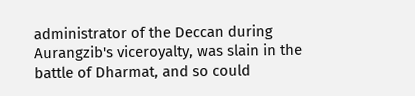administrator of the Deccan during Aurangzib's viceroyalty, was slain in the battle of Dharmat, and so could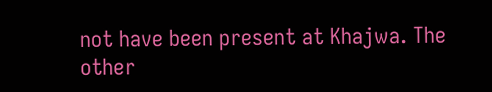not have been present at Khajwa. The other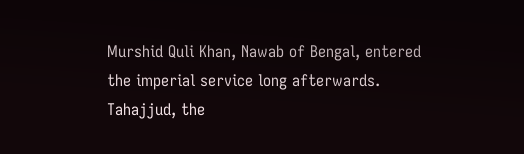Murshid Quli Khan, Nawab of Bengal, entered the imperial service long afterwards. Tahajjud, the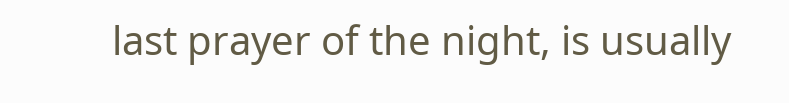last prayer of the night, is usually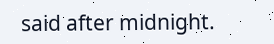said after midnight.